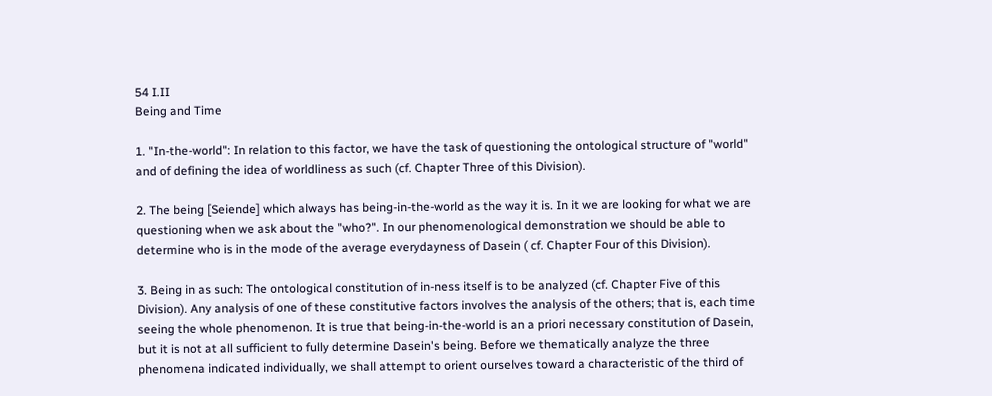54 I.II
Being and Time

1. "In-the-world": In relation to this factor, we have the task of questioning the ontological structure of "world" and of defining the idea of worldliness as such (cf. Chapter Three of this Division).

2. The being [Seiende] which always has being-in-the-world as the way it is. In it we are looking for what we are questioning when we ask about the "who?". In our phenomenological demonstration we should be able to determine who is in the mode of the average everydayness of Dasein ( cf. Chapter Four of this Division).

3. Being in as such: The ontological constitution of in-ness itself is to be analyzed (cf. Chapter Five of this Division). Any analysis of one of these constitutive factors involves the analysis of the others; that is, each time seeing the whole phenomenon. It is true that being-in-the-world is an a priori necessary constitution of Dasein, but it is not at all sufficient to fully determine Dasein's being. Before we thematically analyze the three phenomena indicated individually, we shall attempt to orient ourselves toward a characteristic of the third of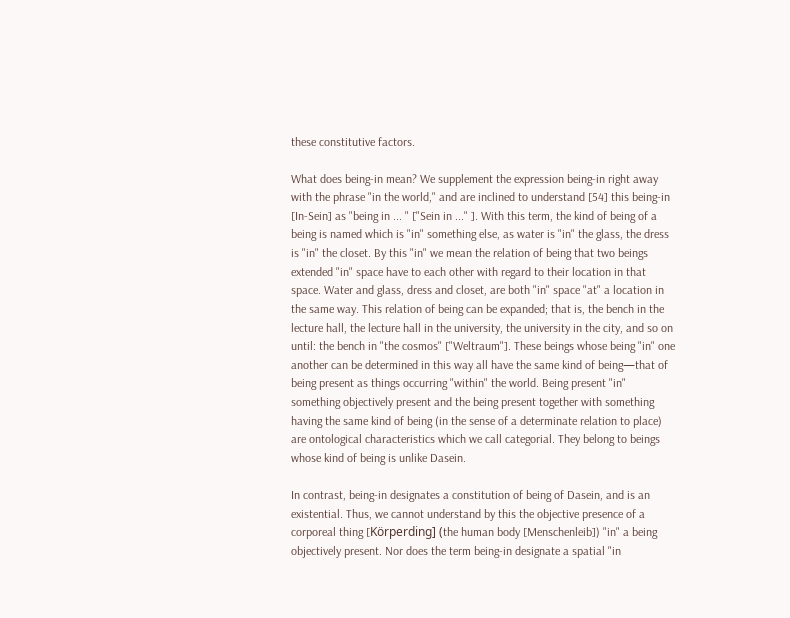these constitutive factors.

What does being-in mean? We supplement the expression being-in right away with the phrase "in the world," and are inclined to understand [54] this being-in [In-Sein] as "being in ... " ["Sein in ..." ]. With this term, the kind of being of a being is named which is "in" something else, as water is "in" the glass, the dress is "in" the closet. By this "in" we mean the relation of being that two beings extended "in" space have to each other with regard to their location in that space. Water and glass, dress and closet, are both "in" space "at" a location in the same way. This relation of being can be expanded; that is, the bench in the lecture hall, the lecture hall in the university, the university in the city, and so on until: the bench in "the cosmos" ["Weltraum"]. These beings whose being "in" one another can be determined in this way all have the same kind of being—that of being present as things occurring "within" the world. Being present "in" something objectively present and the being present together with something having the same kind of being (in the sense of a determinate relation to place) are ontological characteristics which we call categorial. They belong to beings whose kind of being is unlike Dasein.

In contrast, being-in designates a constitution of being of Dasein, and is an existential. Thus, we cannot understand by this the objective presence of a corporeal thing [Körperding] (the human body [Menschenleib]) "in" a being objectively present. Nor does the term being-in designate a spatial "in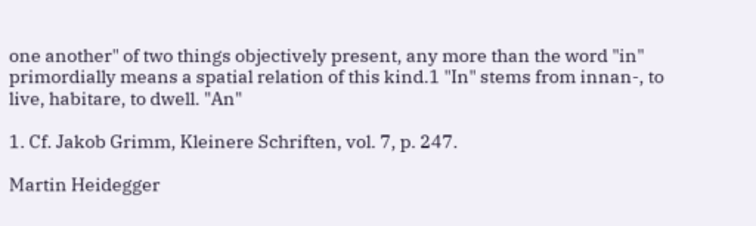one another" of two things objectively present, any more than the word "in" primordially means a spatial relation of this kind.1 "In" stems from innan-, to live, habitare, to dwell. "An"

1. Cf. Jakob Grimm, Kleinere Schriften, vol. 7, p. 247.

Martin Heidegger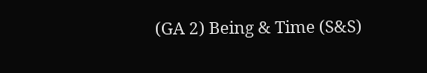(GA 2) Being & Time (S&S)